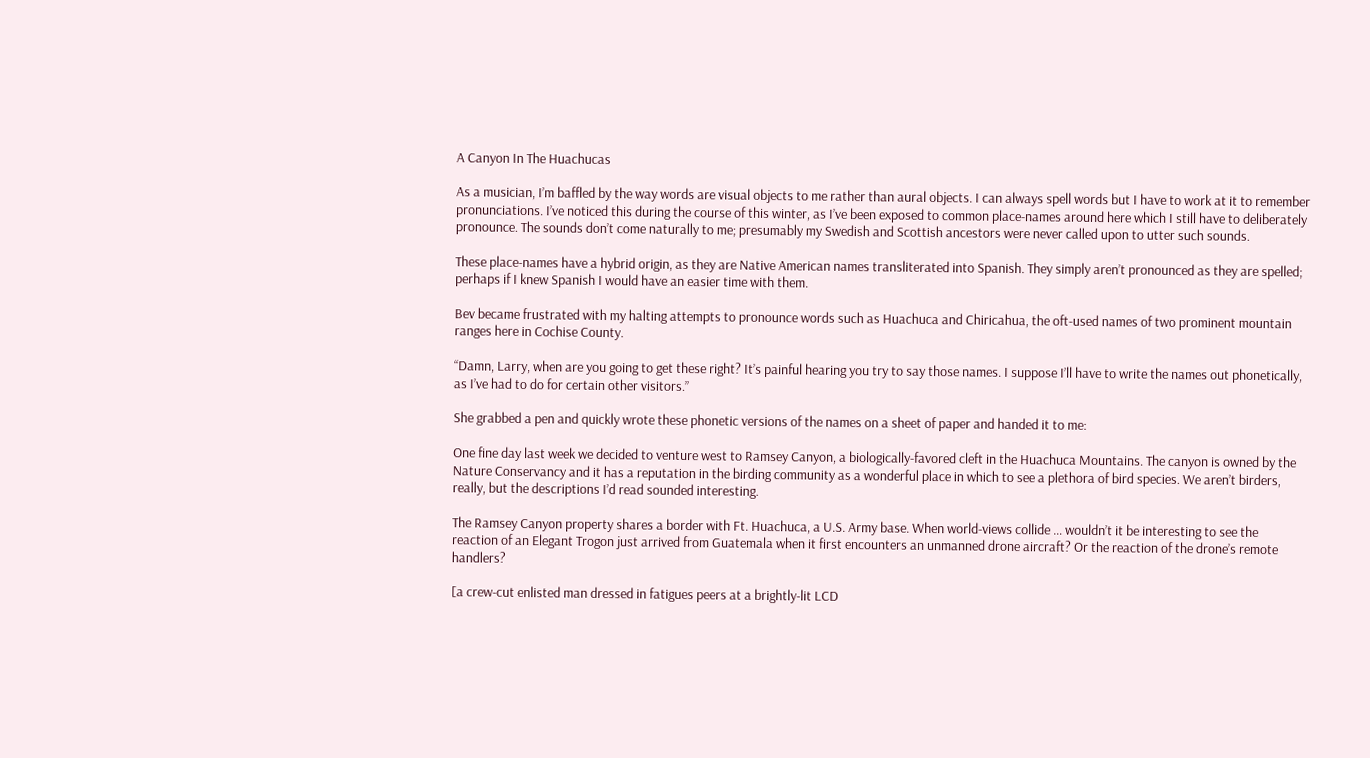A Canyon In The Huachucas

As a musician, I’m baffled by the way words are visual objects to me rather than aural objects. I can always spell words but I have to work at it to remember pronunciations. I’ve noticed this during the course of this winter, as I’ve been exposed to common place-names around here which I still have to deliberately pronounce. The sounds don’t come naturally to me; presumably my Swedish and Scottish ancestors were never called upon to utter such sounds.

These place-names have a hybrid origin, as they are Native American names transliterated into Spanish. They simply aren’t pronounced as they are spelled; perhaps if I knew Spanish I would have an easier time with them.

Bev became frustrated with my halting attempts to pronounce words such as Huachuca and Chiricahua, the oft-used names of two prominent mountain ranges here in Cochise County.

“Damn, Larry, when are you going to get these right? It’s painful hearing you try to say those names. I suppose I’ll have to write the names out phonetically, as I’ve had to do for certain other visitors.”

She grabbed a pen and quickly wrote these phonetic versions of the names on a sheet of paper and handed it to me:

One fine day last week we decided to venture west to Ramsey Canyon, a biologically-favored cleft in the Huachuca Mountains. The canyon is owned by the Nature Conservancy and it has a reputation in the birding community as a wonderful place in which to see a plethora of bird species. We aren’t birders, really, but the descriptions I’d read sounded interesting.

The Ramsey Canyon property shares a border with Ft. Huachuca, a U.S. Army base. When world-views collide … wouldn’t it be interesting to see the reaction of an Elegant Trogon just arrived from Guatemala when it first encounters an unmanned drone aircraft? Or the reaction of the drone’s remote handlers?

[a crew-cut enlisted man dressed in fatigues peers at a brightly-lit LCD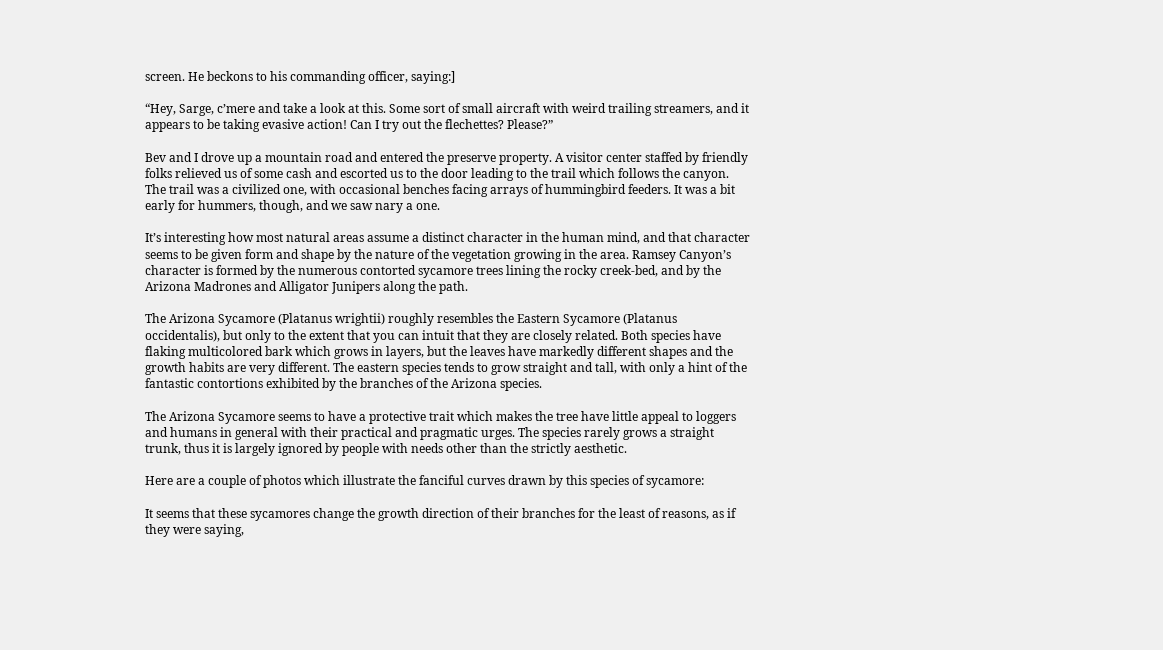screen. He beckons to his commanding officer, saying:]

“Hey, Sarge, c’mere and take a look at this. Some sort of small aircraft with weird trailing streamers, and it appears to be taking evasive action! Can I try out the flechettes? Please?”

Bev and I drove up a mountain road and entered the preserve property. A visitor center staffed by friendly folks relieved us of some cash and escorted us to the door leading to the trail which follows the canyon. The trail was a civilized one, with occasional benches facing arrays of hummingbird feeders. It was a bit early for hummers, though, and we saw nary a one.

It’s interesting how most natural areas assume a distinct character in the human mind, and that character seems to be given form and shape by the nature of the vegetation growing in the area. Ramsey Canyon’s character is formed by the numerous contorted sycamore trees lining the rocky creek-bed, and by the Arizona Madrones and Alligator Junipers along the path.

The Arizona Sycamore (Platanus wrightii) roughly resembles the Eastern Sycamore (Platanus occidentalis), but only to the extent that you can intuit that they are closely related. Both species have flaking multicolored bark which grows in layers, but the leaves have markedly different shapes and the growth habits are very different. The eastern species tends to grow straight and tall, with only a hint of the fantastic contortions exhibited by the branches of the Arizona species.

The Arizona Sycamore seems to have a protective trait which makes the tree have little appeal to loggers and humans in general with their practical and pragmatic urges. The species rarely grows a straight trunk, thus it is largely ignored by people with needs other than the strictly aesthetic.

Here are a couple of photos which illustrate the fanciful curves drawn by this species of sycamore:

It seems that these sycamores change the growth direction of their branches for the least of reasons, as if they were saying,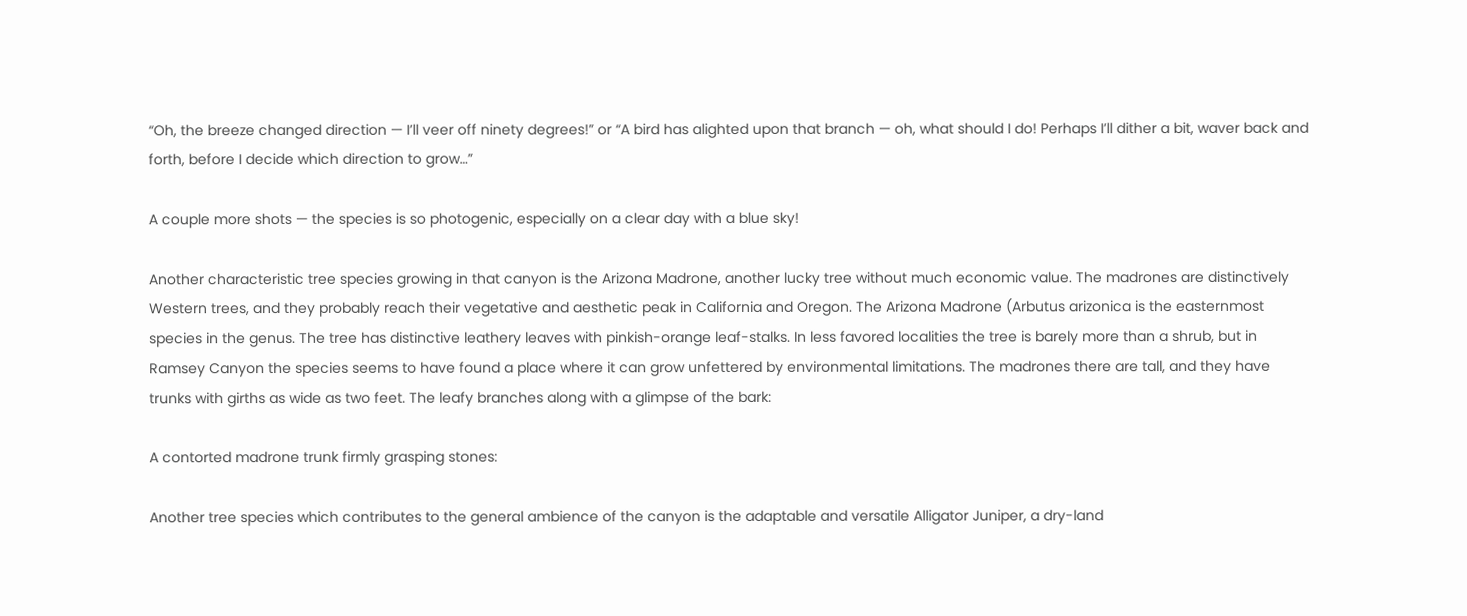“Oh, the breeze changed direction — I’ll veer off ninety degrees!” or “A bird has alighted upon that branch — oh, what should I do! Perhaps I’ll dither a bit, waver back and forth, before I decide which direction to grow…”

A couple more shots — the species is so photogenic, especially on a clear day with a blue sky!

Another characteristic tree species growing in that canyon is the Arizona Madrone, another lucky tree without much economic value. The madrones are distinctively Western trees, and they probably reach their vegetative and aesthetic peak in California and Oregon. The Arizona Madrone (Arbutus arizonica is the easternmost species in the genus. The tree has distinctive leathery leaves with pinkish-orange leaf-stalks. In less favored localities the tree is barely more than a shrub, but in Ramsey Canyon the species seems to have found a place where it can grow unfettered by environmental limitations. The madrones there are tall, and they have trunks with girths as wide as two feet. The leafy branches along with a glimpse of the bark:

A contorted madrone trunk firmly grasping stones:

Another tree species which contributes to the general ambience of the canyon is the adaptable and versatile Alligator Juniper, a dry-land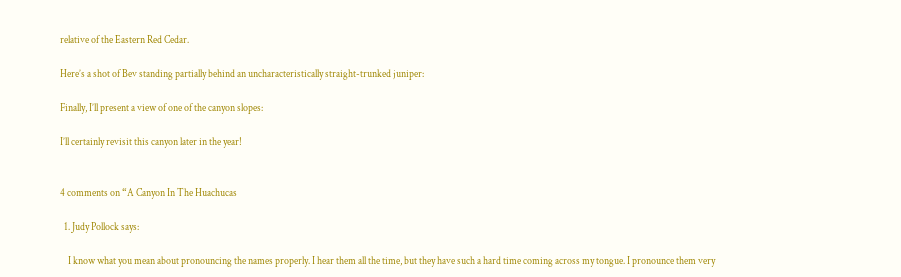relative of the Eastern Red Cedar.

Here’s a shot of Bev standing partially behind an uncharacteristically straight-trunked juniper:

Finally, I’ll present a view of one of the canyon slopes:

I’ll certainly revisit this canyon later in the year!


4 comments on “A Canyon In The Huachucas

  1. Judy Pollock says:

    I know what you mean about pronouncing the names properly. I hear them all the time, but they have such a hard time coming across my tongue. I pronounce them very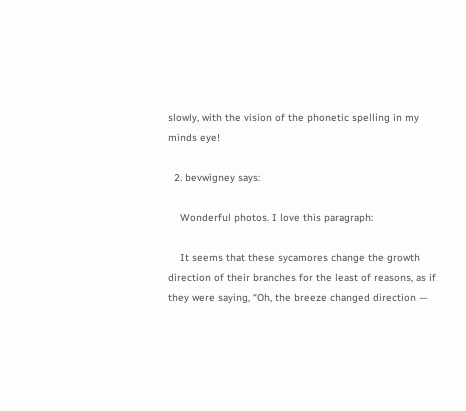slowly, with the vision of the phonetic spelling in my minds eye!

  2. bevwigney says:

    Wonderful photos. I love this paragraph:

    It seems that these sycamores change the growth direction of their branches for the least of reasons, as if they were saying, “Oh, the breeze changed direction —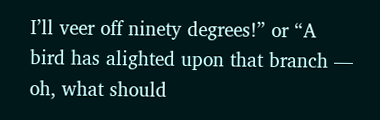I’ll veer off ninety degrees!” or “A bird has alighted upon that branch — oh, what should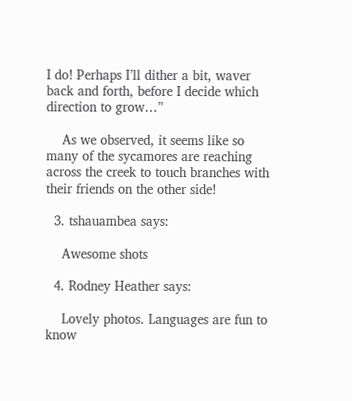I do! Perhaps I’ll dither a bit, waver back and forth, before I decide which direction to grow…”

    As we observed, it seems like so many of the sycamores are reaching across the creek to touch branches with their friends on the other side!

  3. tshauambea says:

    Awesome shots

  4. Rodney Heather says:

    Lovely photos. Languages are fun to know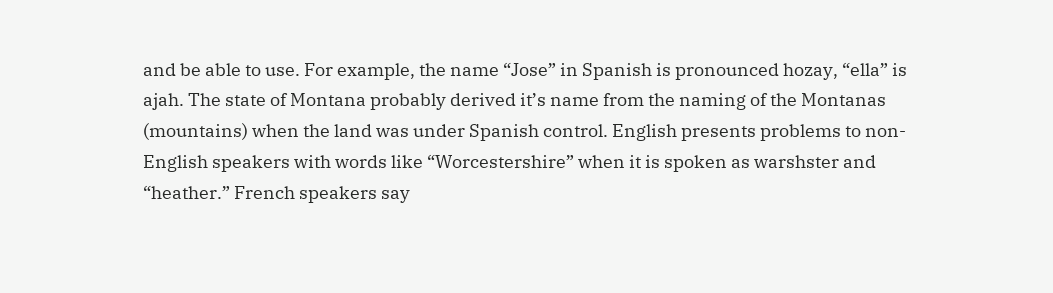and be able to use. For example, the name “Jose” in Spanish is pronounced hozay, “ella” is ajah. The state of Montana probably derived it’s name from the naming of the Montanas (mountains) when the land was under Spanish control. English presents problems to non-English speakers with words like “Worcestershire” when it is spoken as warshster and “heather.” French speakers say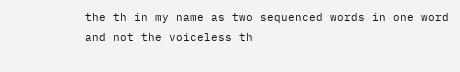the th in my name as two sequenced words in one word and not the voiceless th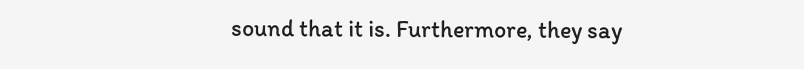sound that it is. Furthermore, they say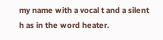my name with a vocal t and a silent h as in the word heater.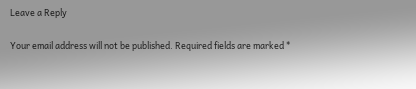Leave a Reply

Your email address will not be published. Required fields are marked *